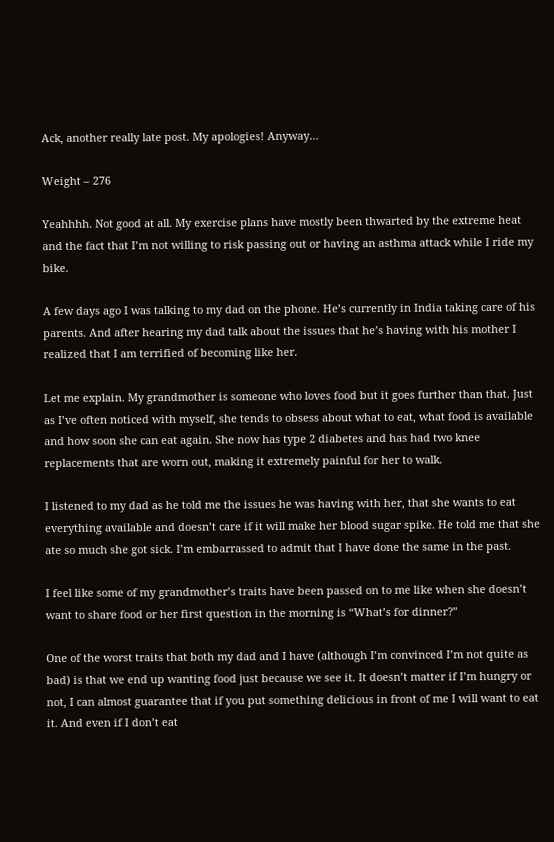Ack, another really late post. My apologies! Anyway…

Weight – 276

Yeahhhh. Not good at all. My exercise plans have mostly been thwarted by the extreme heat and the fact that I’m not willing to risk passing out or having an asthma attack while I ride my bike.

A few days ago I was talking to my dad on the phone. He’s currently in India taking care of his parents. And after hearing my dad talk about the issues that he’s having with his mother I realized that I am terrified of becoming like her.

Let me explain. My grandmother is someone who loves food but it goes further than that. Just as I’ve often noticed with myself, she tends to obsess about what to eat, what food is available and how soon she can eat again. She now has type 2 diabetes and has had two knee replacements that are worn out, making it extremely painful for her to walk.

I listened to my dad as he told me the issues he was having with her, that she wants to eat everything available and doesn’t care if it will make her blood sugar spike. He told me that she ate so much she got sick. I’m embarrassed to admit that I have done the same in the past.

I feel like some of my grandmother’s traits have been passed on to me like when she doesn’t want to share food or her first question in the morning is “What’s for dinner?”

One of the worst traits that both my dad and I have (although I’m convinced I’m not quite as bad) is that we end up wanting food just because we see it. It doesn’t matter if I’m hungry or not, I can almost guarantee that if you put something delicious in front of me I will want to eat it. And even if I don’t eat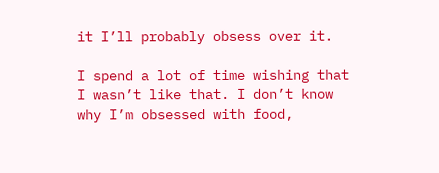it I’ll probably obsess over it.

I spend a lot of time wishing that I wasn’t like that. I don’t know why I’m obsessed with food,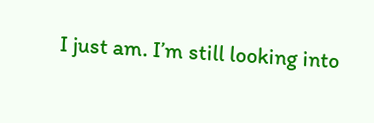I just am. I’m still looking into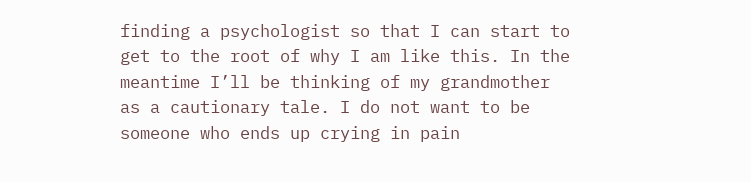finding a psychologist so that I can start to get to the root of why I am like this. In the meantime I’ll be thinking of my grandmother as a cautionary tale. I do not want to be someone who ends up crying in pain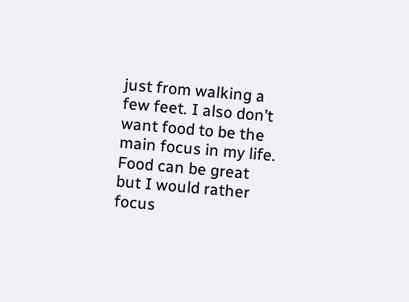just from walking a few feet. I also don’t want food to be the main focus in my life. Food can be great but I would rather focus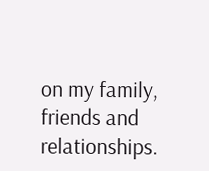on my family, friends and relationships.